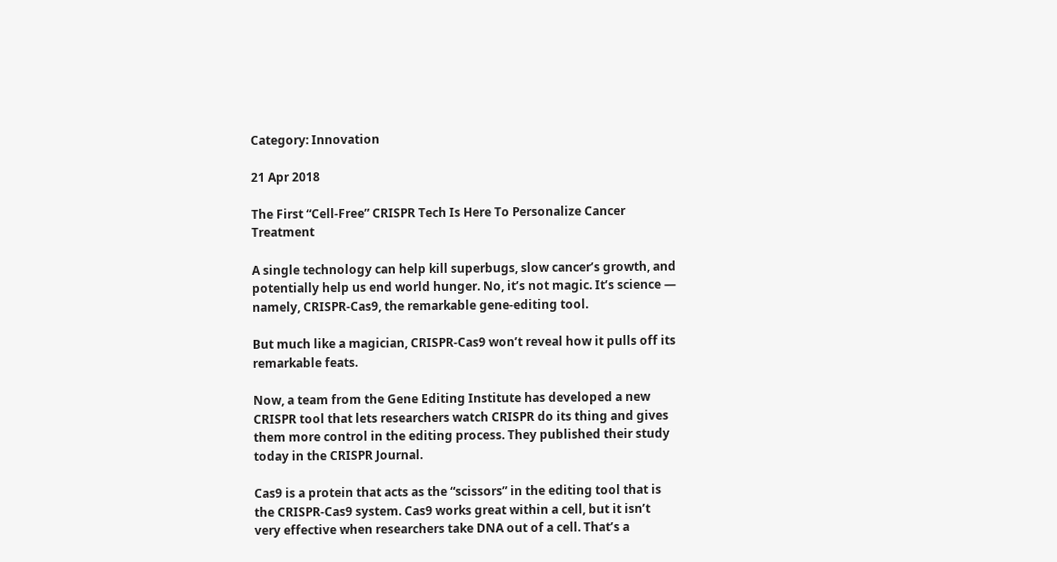Category: Innovation

21 Apr 2018

The First “Cell-Free” CRISPR Tech Is Here To Personalize Cancer Treatment

A single technology can help kill superbugs, slow cancer’s growth, and potentially help us end world hunger. No, it’s not magic. It’s science — namely, CRISPR-Cas9, the remarkable gene-editing tool.

But much like a magician, CRISPR-Cas9 won’t reveal how it pulls off its remarkable feats.

Now, a team from the Gene Editing Institute has developed a new CRISPR tool that lets researchers watch CRISPR do its thing and gives them more control in the editing process. They published their study today in the CRISPR Journal.

Cas9 is a protein that acts as the “scissors” in the editing tool that is the CRISPR-Cas9 system. Cas9 works great within a cell, but it isn’t very effective when researchers take DNA out of a cell. That’s a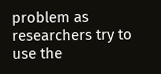problem as researchers try to use the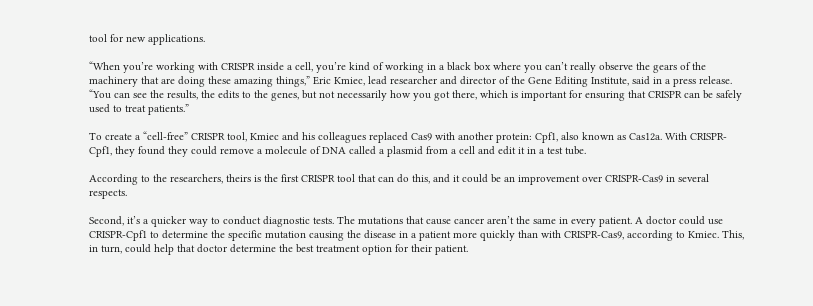tool for new applications.

“When you’re working with CRISPR inside a cell, you’re kind of working in a black box where you can’t really observe the gears of the machinery that are doing these amazing things,” Eric Kmiec, lead researcher and director of the Gene Editing Institute, said in a press release. “You can see the results, the edits to the genes, but not necessarily how you got there, which is important for ensuring that CRISPR can be safely used to treat patients.”

To create a “cell-free” CRISPR tool, Kmiec and his colleagues replaced Cas9 with another protein: Cpf1, also known as Cas12a. With CRISPR-Cpf1, they found they could remove a molecule of DNA called a plasmid from a cell and edit it in a test tube.

According to the researchers, theirs is the first CRISPR tool that can do this, and it could be an improvement over CRISPR-Cas9 in several respects.

Second, it’s a quicker way to conduct diagnostic tests. The mutations that cause cancer aren’t the same in every patient. A doctor could use CRISPR-Cpf1 to determine the specific mutation causing the disease in a patient more quickly than with CRISPR-Cas9, according to Kmiec. This, in turn, could help that doctor determine the best treatment option for their patient.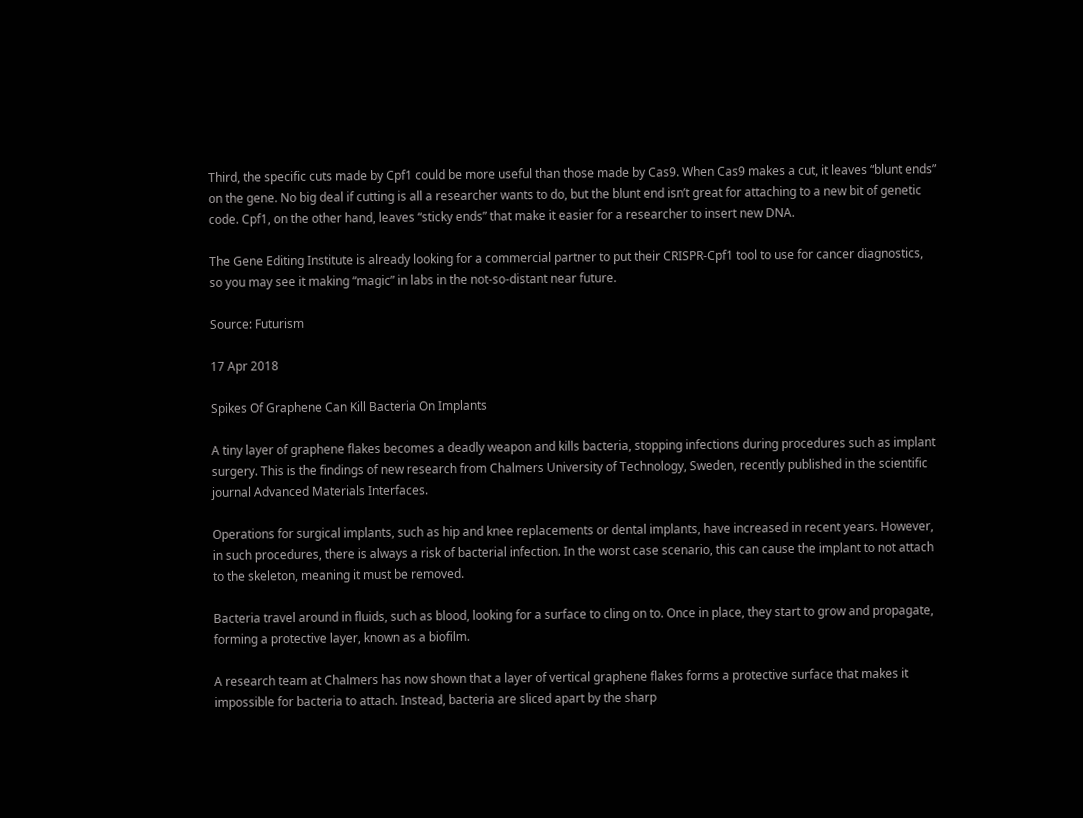Third, the specific cuts made by Cpf1 could be more useful than those made by Cas9. When Cas9 makes a cut, it leaves “blunt ends” on the gene. No big deal if cutting is all a researcher wants to do, but the blunt end isn’t great for attaching to a new bit of genetic code. Cpf1, on the other hand, leaves “sticky ends” that make it easier for a researcher to insert new DNA.

The Gene Editing Institute is already looking for a commercial partner to put their CRISPR-Cpf1 tool to use for cancer diagnostics, so you may see it making “magic” in labs in the not-so-distant near future.

Source: Futurism

17 Apr 2018

Spikes Of Graphene Can Kill Bacteria On Implants

A tiny layer of graphene flakes becomes a deadly weapon and kills bacteria, stopping infections during procedures such as implant surgery. This is the findings of new research from Chalmers University of Technology, Sweden, recently published in the scientific journal Advanced Materials Interfaces.

Operations for surgical implants, such as hip and knee replacements or dental implants, have increased in recent years. However, in such procedures, there is always a risk of bacterial infection. In the worst case scenario, this can cause the implant to not attach to the skeleton, meaning it must be removed.

Bacteria travel around in fluids, such as blood, looking for a surface to cling on to. Once in place, they start to grow and propagate, forming a protective layer, known as a biofilm.

A research team at Chalmers has now shown that a layer of vertical graphene flakes forms a protective surface that makes it impossible for bacteria to attach. Instead, bacteria are sliced apart by the sharp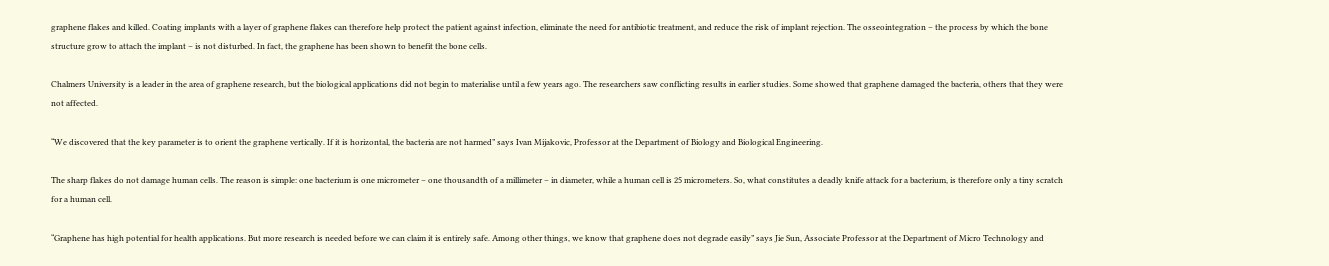graphene flakes and killed. Coating implants with a layer of graphene flakes can therefore help protect the patient against infection, eliminate the need for antibiotic treatment, and reduce the risk of implant rejection. The osseointegration – the process by which the bone structure grow to attach the implant – is not disturbed. In fact, the graphene has been shown to benefit the bone cells.

Chalmers University is a leader in the area of graphene research, but the biological applications did not begin to materialise until a few years ago. The researchers saw conflicting results in earlier studies. Some showed that graphene damaged the bacteria, others that they were not affected.

“We discovered that the key parameter is to orient the graphene vertically. If it is horizontal, the bacteria are not harmed” says Ivan Mijakovic, Professor at the Department of Biology and Biological Engineering.

The sharp flakes do not damage human cells. The reason is simple: one bacterium is one micrometer – one thousandth of a millimeter – in diameter, while a human cell is 25 micrometers. So, what constitutes a deadly knife attack for a bacterium, is therefore only a tiny scratch for a human cell.

“Graphene has high potential for health applications. But more research is needed before we can claim it is entirely safe. Among other things, we know that graphene does not degrade easily” says Jie Sun, Associate Professor at the Department of Micro Technology and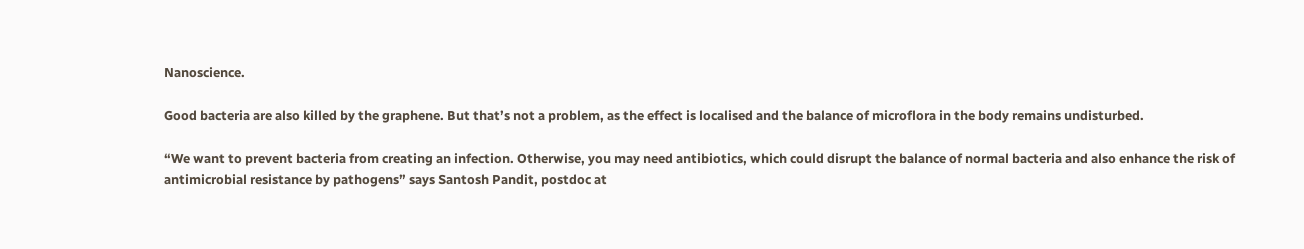Nanoscience.

Good bacteria are also killed by the graphene. But that’s not a problem, as the effect is localised and the balance of microflora in the body remains undisturbed.

“We want to prevent bacteria from creating an infection. Otherwise, you may need antibiotics, which could disrupt the balance of normal bacteria and also enhance the risk of antimicrobial resistance by pathogens” says Santosh Pandit, postdoc at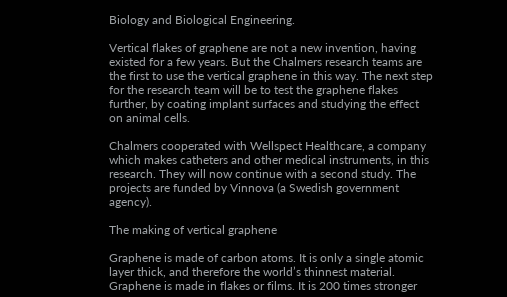Biology and Biological Engineering.

Vertical flakes of graphene are not a new invention, having existed for a few years. But the Chalmers research teams are the first to use the vertical graphene in this way. The next step for the research team will be to test the graphene flakes further, by coating implant surfaces and studying the effect on animal cells.

Chalmers cooperated with Wellspect Healthcare, a company which makes catheters and other medical instruments, in this research. They will now continue with a second study. The projects are funded by Vinnova (a Swedish government agency).

The making of vertical graphene

Graphene is made of carbon atoms. It is only a single atomic layer thick, and therefore the world’s thinnest material. Graphene is made in flakes or films. It is 200 times stronger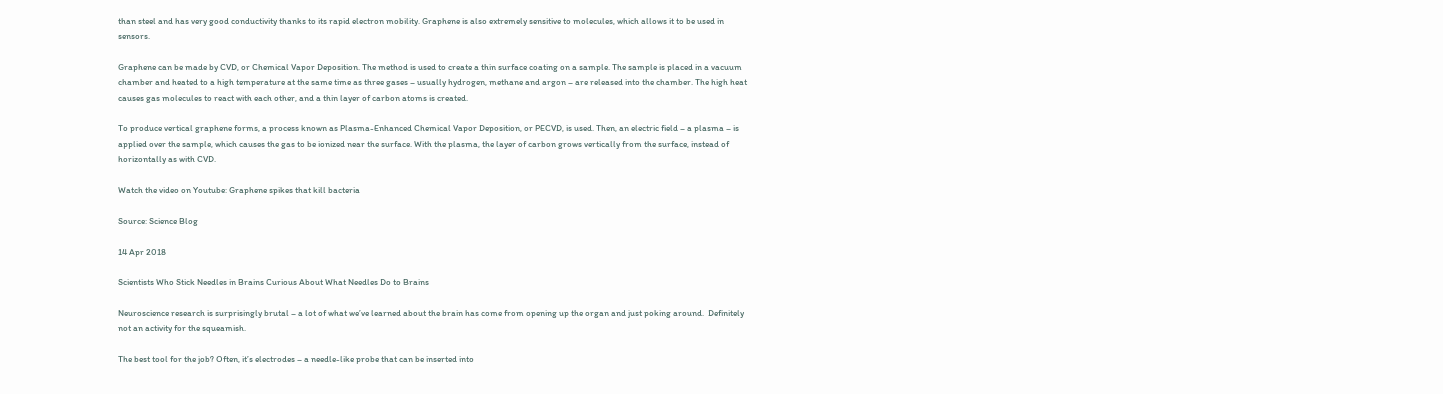than steel and has very good conductivity thanks to its rapid electron mobility. Graphene is also extremely sensitive to molecules, which allows it to be used in sensors.

Graphene can be made by CVD, or Chemical Vapor Deposition. The method is used to create a thin surface coating on a sample. The sample is placed in a vacuum chamber and heated to a high temperature at the same time as three gases – usually hydrogen, methane and argon – are released into the chamber. The high heat causes gas molecules to react with each other, and a thin layer of carbon atoms is created.

To produce vertical graphene forms, a process known as Plasma-Enhanced Chemical Vapor Deposition, or PECVD, is used. Then, an electric field – a plasma – is applied over the sample, which causes the gas to be ionized near the surface. With the plasma, the layer of carbon grows vertically from the surface, instead of horizontally as with CVD.

Watch the video on Youtube: Graphene spikes that kill bacteria

Source: Science Blog

14 Apr 2018

Scientists Who Stick Needles in Brains Curious About What Needles Do to Brains

Neuroscience research is surprisingly brutal – a lot of what we’ve learned about the brain has come from opening up the organ and just poking around.  Definitely not an activity for the squeamish.

The best tool for the job? Often, it’s electrodes – a needle-like probe that can be inserted into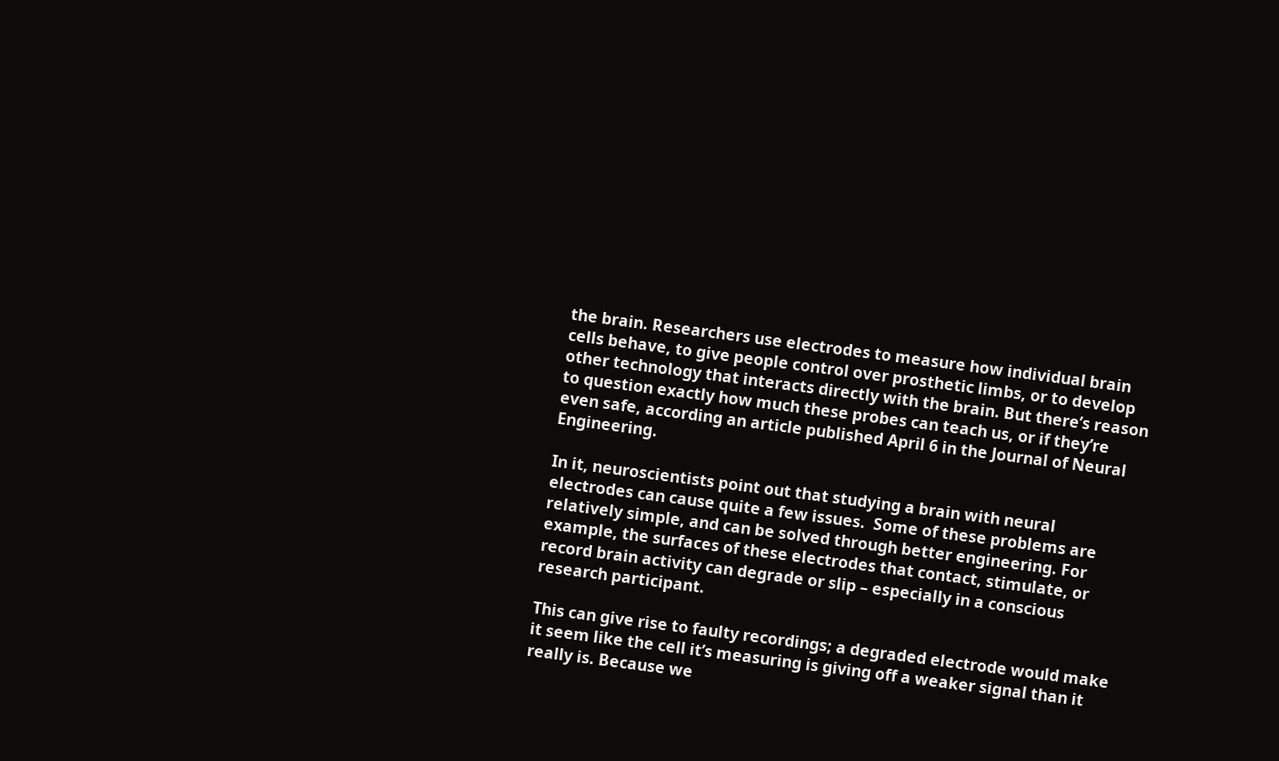the brain. Researchers use electrodes to measure how individual brain cells behave, to give people control over prosthetic limbs, or to develop other technology that interacts directly with the brain. But there’s reason to question exactly how much these probes can teach us, or if they’re even safe, according an article published April 6 in the Journal of Neural Engineering.

In it, neuroscientists point out that studying a brain with neural electrodes can cause quite a few issues.  Some of these problems are relatively simple, and can be solved through better engineering. For example, the surfaces of these electrodes that contact, stimulate, or record brain activity can degrade or slip – especially in a conscious research participant.

This can give rise to faulty recordings; a degraded electrode would make it seem like the cell it’s measuring is giving off a weaker signal than it really is. Because we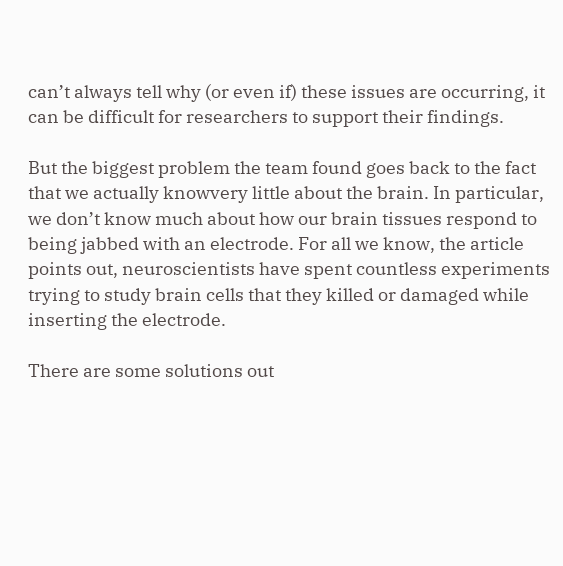can’t always tell why (or even if) these issues are occurring, it can be difficult for researchers to support their findings.

But the biggest problem the team found goes back to the fact that we actually knowvery little about the brain. In particular, we don’t know much about how our brain tissues respond to being jabbed with an electrode. For all we know, the article points out, neuroscientists have spent countless experiments trying to study brain cells that they killed or damaged while inserting the electrode.

There are some solutions out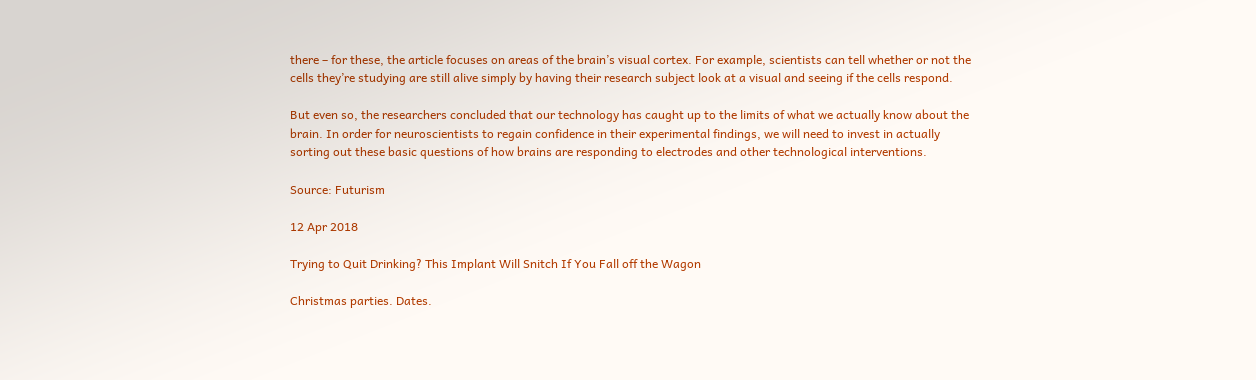there – for these, the article focuses on areas of the brain’s visual cortex. For example, scientists can tell whether or not the cells they’re studying are still alive simply by having their research subject look at a visual and seeing if the cells respond.

But even so, the researchers concluded that our technology has caught up to the limits of what we actually know about the brain. In order for neuroscientists to regain confidence in their experimental findings, we will need to invest in actually sorting out these basic questions of how brains are responding to electrodes and other technological interventions.

Source: Futurism

12 Apr 2018

Trying to Quit Drinking? This Implant Will Snitch If You Fall off the Wagon

Christmas parties. Dates.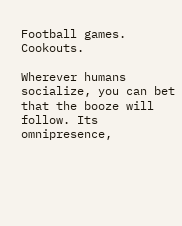Football games. Cookouts.

Wherever humans socialize, you can bet that the booze will follow. Its omnipresence,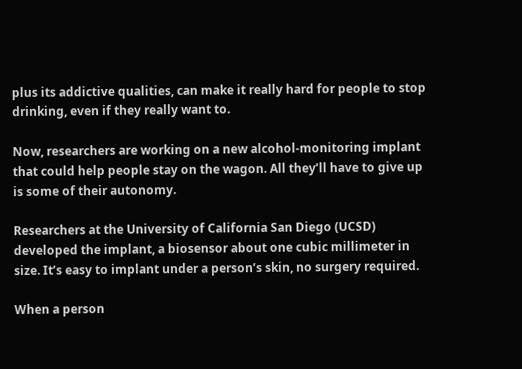plus its addictive qualities, can make it really hard for people to stop drinking, even if they really want to.

Now, researchers are working on a new alcohol-monitoring implant that could help people stay on the wagon. All they’ll have to give up is some of their autonomy.

Researchers at the University of California San Diego (UCSD) developed the implant, a biosensor about one cubic millimeter in size. It’s easy to implant under a person’s skin, no surgery required.

When a person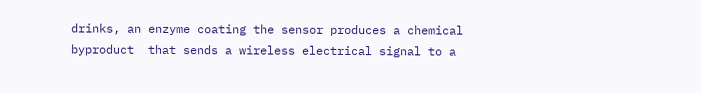drinks, an enzyme coating the sensor produces a chemical byproduct  that sends a wireless electrical signal to a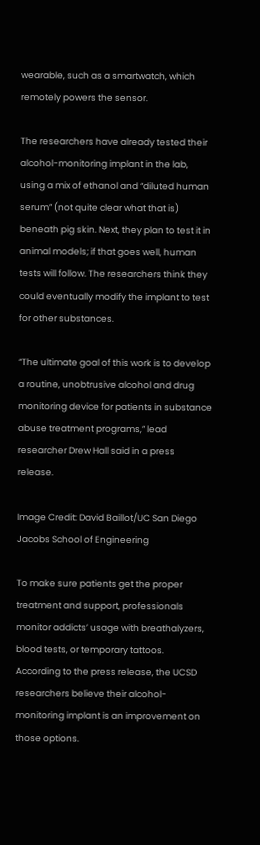wearable, such as a smartwatch, which remotely powers the sensor.

The researchers have already tested their alcohol-monitoring implant in the lab, using a mix of ethanol and “diluted human serum” (not quite clear what that is) beneath pig skin. Next, they plan to test it in animal models; if that goes well, human tests will follow. The researchers think they could eventually modify the implant to test for other substances.

“The ultimate goal of this work is to develop a routine, unobtrusive alcohol and drug monitoring device for patients in substance abuse treatment programs,” lead researcher Drew Hall said in a press release.

Image Credit: David Baillot/UC San Diego Jacobs School of Engineering

To make sure patients get the proper treatment and support, professionals monitor addicts’ usage with breathalyzers, blood tests, or temporary tattoos. According to the press release, the UCSD researchers believe their alcohol-monitoring implant is an improvement on those options.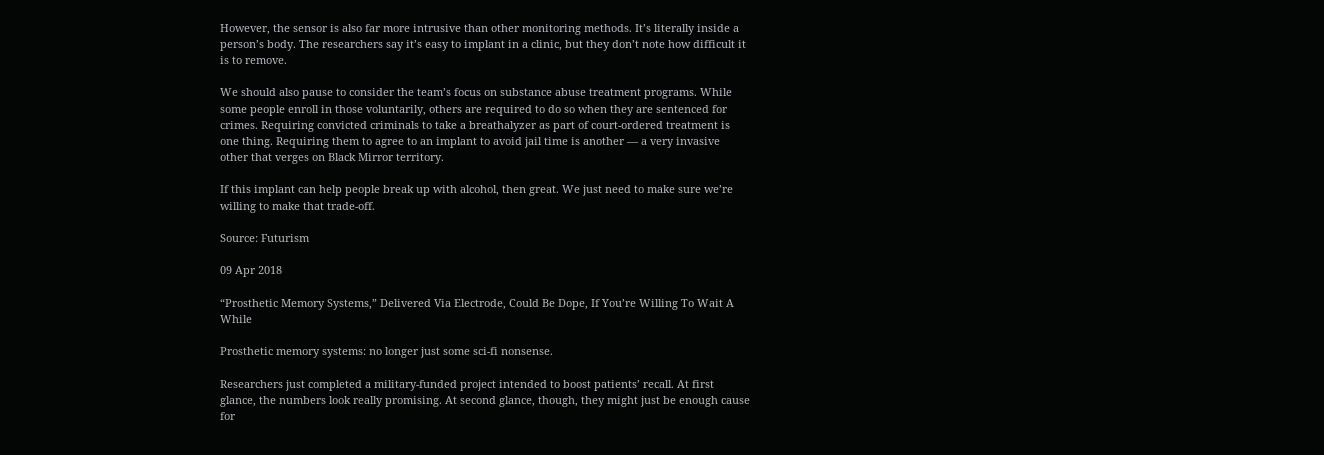However, the sensor is also far more intrusive than other monitoring methods. It’s literally inside a person’s body. The researchers say it’s easy to implant in a clinic, but they don’t note how difficult it is to remove.

We should also pause to consider the team’s focus on substance abuse treatment programs. While some people enroll in those voluntarily, others are required to do so when they are sentenced for crimes. Requiring convicted criminals to take a breathalyzer as part of court-ordered treatment is one thing. Requiring them to agree to an implant to avoid jail time is another — a very invasive other that verges on Black Mirror territory.

If this implant can help people break up with alcohol, then great. We just need to make sure we’re willing to make that trade-off.

Source: Futurism

09 Apr 2018

“Prosthetic Memory Systems,” Delivered Via Electrode, Could Be Dope, If You’re Willing To Wait A While

Prosthetic memory systems: no longer just some sci-fi nonsense.

Researchers just completed a military-funded project intended to boost patients’ recall. At first glance, the numbers look really promising. At second glance, though, they might just be enough cause for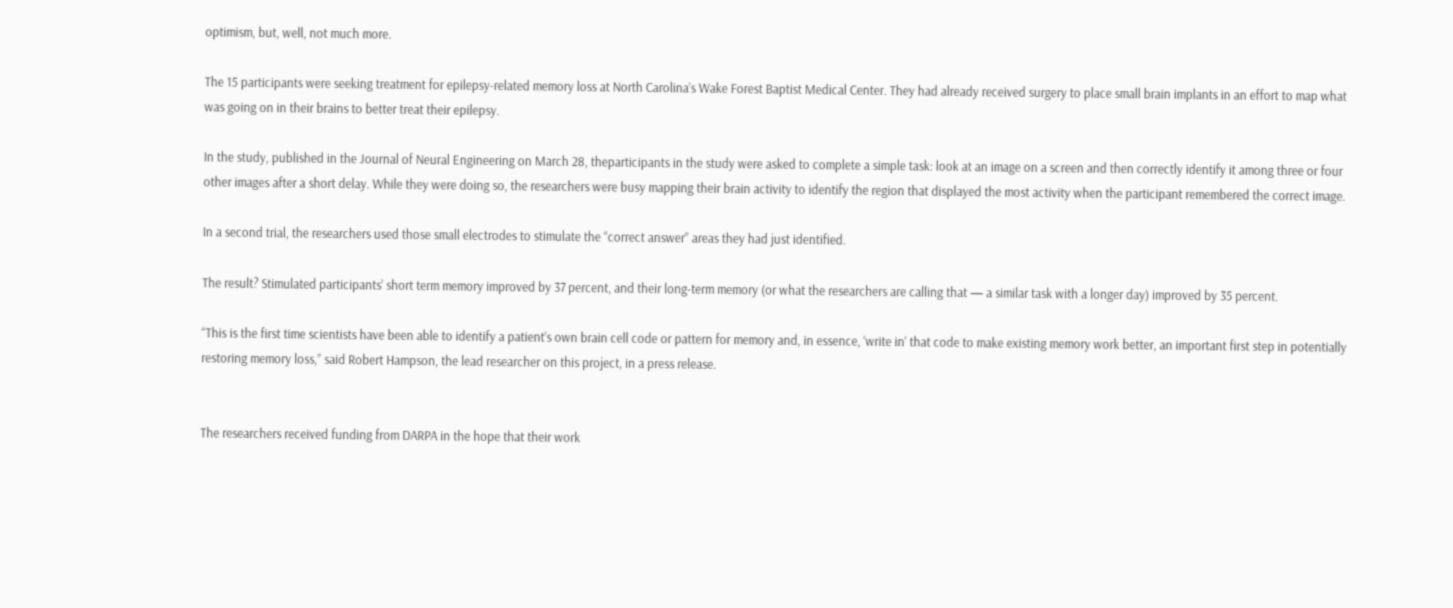optimism, but, well, not much more.

The 15 participants were seeking treatment for epilepsy-related memory loss at North Carolina’s Wake Forest Baptist Medical Center. They had already received surgery to place small brain implants in an effort to map what was going on in their brains to better treat their epilepsy.

In the study, published in the Journal of Neural Engineering on March 28, theparticipants in the study were asked to complete a simple task: look at an image on a screen and then correctly identify it among three or four other images after a short delay. While they were doing so, the researchers were busy mapping their brain activity to identify the region that displayed the most activity when the participant remembered the correct image.

In a second trial, the researchers used those small electrodes to stimulate the “correct answer” areas they had just identified.

The result? Stimulated participants’ short term memory improved by 37 percent, and their long-term memory (or what the researchers are calling that — a similar task with a longer day) improved by 35 percent.

“This is the first time scientists have been able to identify a patient’s own brain cell code or pattern for memory and, in essence, ‘write in’ that code to make existing memory work better, an important first step in potentially restoring memory loss,” said Robert Hampson, the lead researcher on this project, in a press release.


The researchers received funding from DARPA in the hope that their work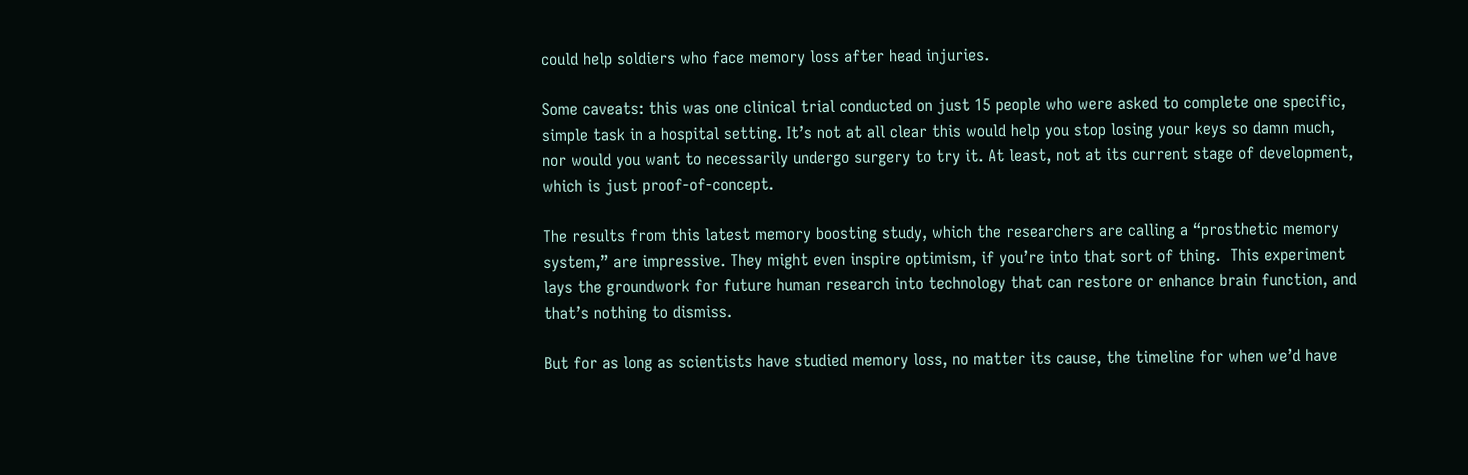could help soldiers who face memory loss after head injuries.

Some caveats: this was one clinical trial conducted on just 15 people who were asked to complete one specific, simple task in a hospital setting. It’s not at all clear this would help you stop losing your keys so damn much, nor would you want to necessarily undergo surgery to try it. At least, not at its current stage of development, which is just proof-of-concept.

The results from this latest memory boosting study, which the researchers are calling a “prosthetic memory system,” are impressive. They might even inspire optimism, if you’re into that sort of thing.  This experiment lays the groundwork for future human research into technology that can restore or enhance brain function, and that’s nothing to dismiss.

But for as long as scientists have studied memory loss, no matter its cause, the timeline for when we’d have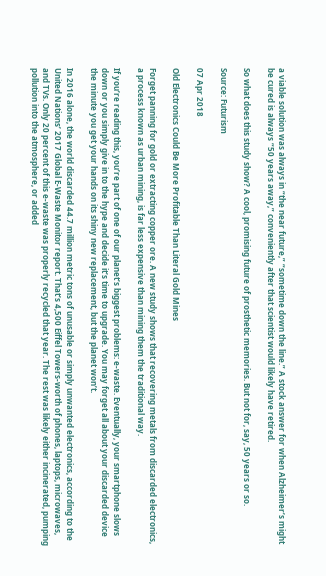a viable solution was always in “the near future,” “sometime down the line.” A stock answer for when Alzheimer’s might be cured is always “50 years away,” conveniently after that scientist would likely have retired.

So what does this study show? A cool, promising future of prosthetic memories. But not for, say, 50 years or so.

Source: Futurism

07 Apr 2018

Old Electronics Could Be More Profitable Than Literal Gold Mines

Forget panning for gold or extracting copper ore. A new study shows that recovering metals from discarded electronics, a process known as urban mining, is far less expensive than mining them the traditional way.

If you’re reading this, you’re part of one of our planet’s biggest problems: e-waste. Eventually, your smartphone slows down or you simply give in to the hype and decide it’s time to upgrade. You may forget all about your discarded device the minute you get your hands on its shiny new replacement, but the planet won’t.

In 2016 alone, the world discarded 44.7 million metric tons of unusable or simply unwanted electronics, according to the United Nations’ 2017 Global E-Waste Monitor report. That’s 4,500 Eiffel Towers-worth of phones, laptops, microwaves, and TVs. Only 20 percent of this e-waste was properly recycled that year. The rest was likely either incinerated, pumping pollution into the atmosphere, or added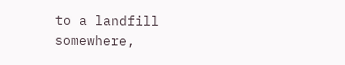to a landfill somewhere,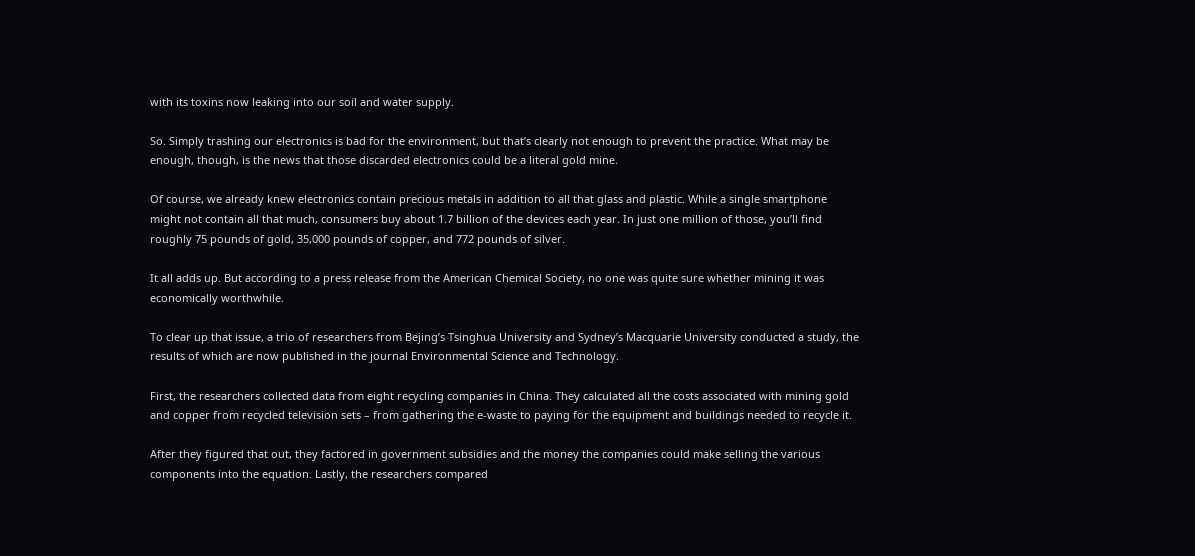with its toxins now leaking into our soil and water supply.

So. Simply trashing our electronics is bad for the environment, but that’s clearly not enough to prevent the practice. What may be enough, though, is the news that those discarded electronics could be a literal gold mine.

Of course, we already knew electronics contain precious metals in addition to all that glass and plastic. While a single smartphone might not contain all that much, consumers buy about 1.7 billion of the devices each year. In just one million of those, you’ll find roughly 75 pounds of gold, 35,000 pounds of copper, and 772 pounds of silver.

It all adds up. But according to a press release from the American Chemical Society, no one was quite sure whether mining it was economically worthwhile.

To clear up that issue, a trio of researchers from Bejing’s Tsinghua University and Sydney’s Macquarie University conducted a study, the results of which are now published in the journal Environmental Science and Technology.

First, the researchers collected data from eight recycling companies in China. They calculated all the costs associated with mining gold and copper from recycled television sets – from gathering the e-waste to paying for the equipment and buildings needed to recycle it.

After they figured that out, they factored in government subsidies and the money the companies could make selling the various components into the equation. Lastly, the researchers compared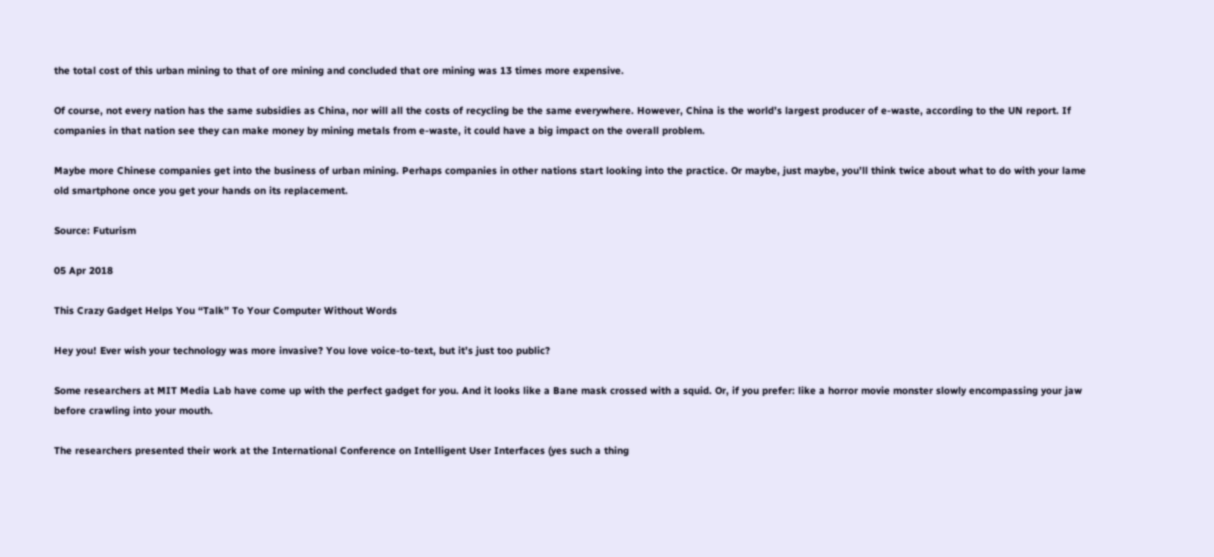the total cost of this urban mining to that of ore mining and concluded that ore mining was 13 times more expensive.

Of course, not every nation has the same subsidies as China, nor will all the costs of recycling be the same everywhere. However, China is the world’s largest producer of e-waste, according to the UN report. If companies in that nation see they can make money by mining metals from e-waste, it could have a big impact on the overall problem.

Maybe more Chinese companies get into the business of urban mining. Perhaps companies in other nations start looking into the practice. Or maybe, just maybe, you’ll think twice about what to do with your lame old smartphone once you get your hands on its replacement.

Source: Futurism

05 Apr 2018

This Crazy Gadget Helps You “Talk” To Your Computer Without Words

Hey you! Ever wish your technology was more invasive? You love voice-to-text, but it’s just too public?

Some researchers at MIT Media Lab have come up with the perfect gadget for you. And it looks like a Bane mask crossed with a squid. Or, if you prefer: like a horror movie monster slowly encompassing your jaw before crawling into your mouth.

The researchers presented their work at the International Conference on Intelligent User Interfaces (yes such a thing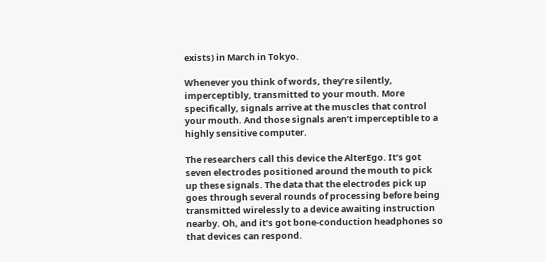exists) in March in Tokyo.

Whenever you think of words, they’re silently, imperceptibly, transmitted to your mouth. More specifically, signals arrive at the muscles that control your mouth. And those signals aren’t imperceptible to a highly sensitive computer.

The researchers call this device the AlterEgo. It’s got seven electrodes positioned around the mouth to pick up these signals. The data that the electrodes pick up goes through several rounds of processing before being transmitted wirelessly to a device awaiting instruction nearby. Oh, and it’s got bone-conduction headphones so that devices can respond.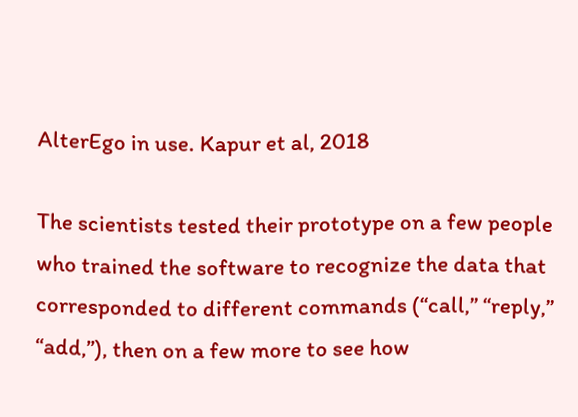AlterEgo in use. Kapur et al, 2018

The scientists tested their prototype on a few people who trained the software to recognize the data that corresponded to different commands (“call,” “reply,” “add,”), then on a few more to see how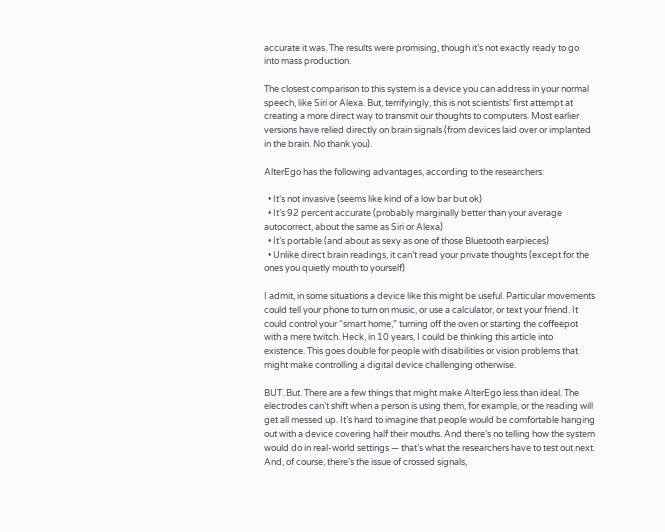accurate it was. The results were promising, though it’s not exactly ready to go into mass production.

The closest comparison to this system is a device you can address in your normal speech, like Siri or Alexa. But, terrifyingly, this is not scientists’ first attempt at creating a more direct way to transmit our thoughts to computers. Most earlier versions have relied directly on brain signals (from devices laid over or implanted in the brain. No thank you).

AlterEgo has the following advantages, according to the researchers:

  • It’s not invasive (seems like kind of a low bar but ok)
  • It’s 92 percent accurate (probably marginally better than your average autocorrect, about the same as Siri or Alexa)
  • It’s portable (and about as sexy as one of those Bluetooth earpieces)
  • Unlike direct brain readings, it can’t read your private thoughts (except for the ones you quietly mouth to yourself)

I admit, in some situations a device like this might be useful. Particular movements could tell your phone to turn on music, or use a calculator, or text your friend. It could control your “smart home,” turning off the oven or starting the coffeepot with a mere twitch. Heck, in 10 years, I could be thinking this article into existence. This goes double for people with disabilities or vision problems that might make controlling a digital device challenging otherwise.

BUT. But. There are a few things that might make AlterEgo less than ideal. The electrodes can’t shift when a person is using them, for example, or the reading will get all messed up. It’s hard to imagine that people would be comfortable hanging out with a device covering half their mouths. And there’s no telling how the system would do in real-world settings — that’s what the researchers have to test out next. And, of course, there’s the issue of crossed signals,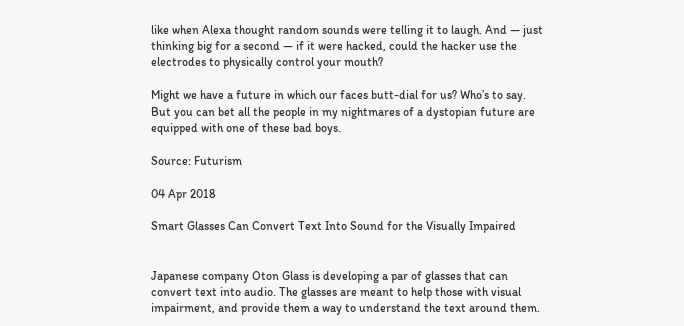like when Alexa thought random sounds were telling it to laugh. And — just thinking big for a second — if it were hacked, could the hacker use the electrodes to physically control your mouth?

Might we have a future in which our faces butt-dial for us? Who’s to say. But you can bet all the people in my nightmares of a dystopian future are equipped with one of these bad boys.

Source: Futurism

04 Apr 2018

Smart Glasses Can Convert Text Into Sound for the Visually Impaired


Japanese company Oton Glass is developing a par of glasses that can convert text into audio. The glasses are meant to help those with visual impairment, and provide them a way to understand the text around them.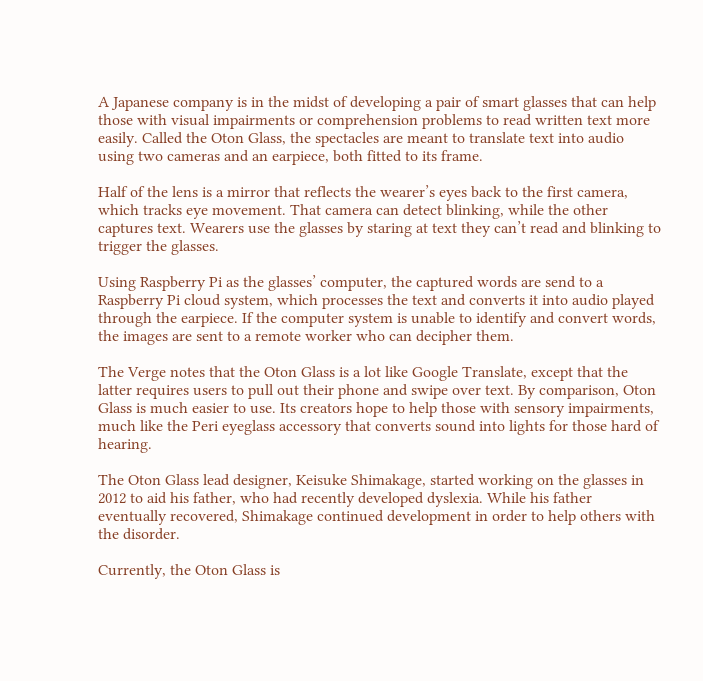A Japanese company is in the midst of developing a pair of smart glasses that can help those with visual impairments or comprehension problems to read written text more easily. Called the Oton Glass, the spectacles are meant to translate text into audio using two cameras and an earpiece, both fitted to its frame.

Half of the lens is a mirror that reflects the wearer’s eyes back to the first camera, which tracks eye movement. That camera can detect blinking, while the other captures text. Wearers use the glasses by staring at text they can’t read and blinking to trigger the glasses.

Using Raspberry Pi as the glasses’ computer, the captured words are send to a Raspberry Pi cloud system, which processes the text and converts it into audio played through the earpiece. If the computer system is unable to identify and convert words, the images are sent to a remote worker who can decipher them.

The Verge notes that the Oton Glass is a lot like Google Translate, except that the latter requires users to pull out their phone and swipe over text. By comparison, Oton Glass is much easier to use. Its creators hope to help those with sensory impairments, much like the Peri eyeglass accessory that converts sound into lights for those hard of hearing.

The Oton Glass lead designer, Keisuke Shimakage, started working on the glasses in 2012 to aid his father, who had recently developed dyslexia. While his father eventually recovered, Shimakage continued development in order to help others with the disorder.

Currently, the Oton Glass is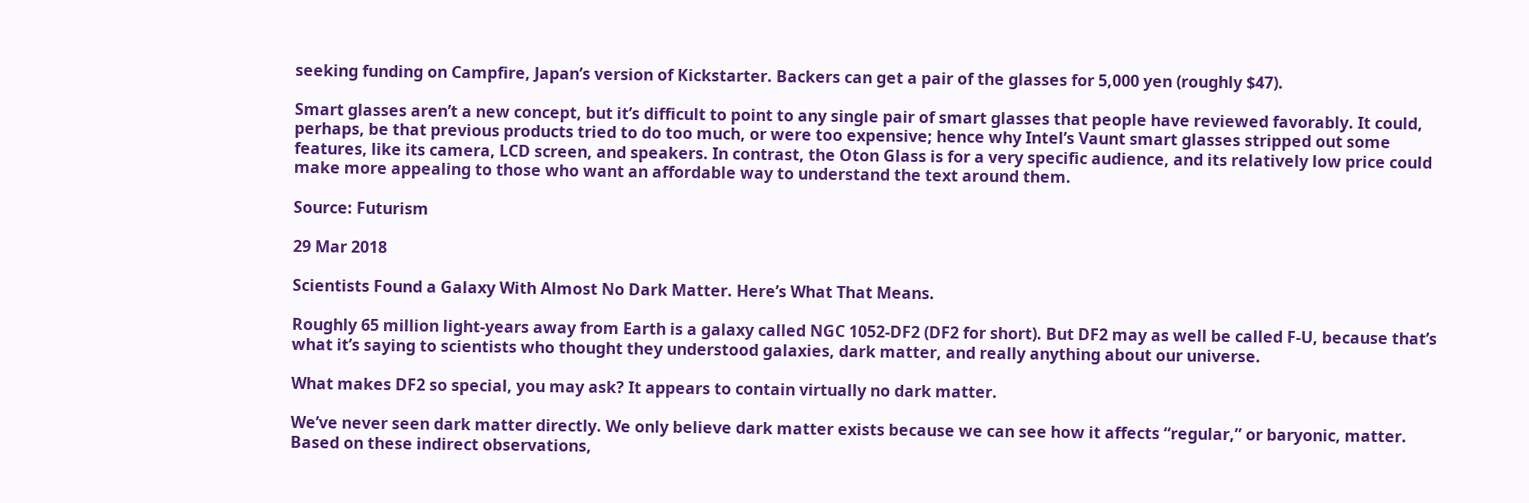seeking funding on Campfire, Japan’s version of Kickstarter. Backers can get a pair of the glasses for 5,000 yen (roughly $47).

Smart glasses aren’t a new concept, but it’s difficult to point to any single pair of smart glasses that people have reviewed favorably. It could, perhaps, be that previous products tried to do too much, or were too expensive; hence why Intel’s Vaunt smart glasses stripped out some features, like its camera, LCD screen, and speakers. In contrast, the Oton Glass is for a very specific audience, and its relatively low price could make more appealing to those who want an affordable way to understand the text around them.

Source: Futurism

29 Mar 2018

Scientists Found a Galaxy With Almost No Dark Matter. Here’s What That Means.

Roughly 65 million light-years away from Earth is a galaxy called NGC 1052-DF2 (DF2 for short). But DF2 may as well be called F-U, because that’s what it’s saying to scientists who thought they understood galaxies, dark matter, and really anything about our universe.

What makes DF2 so special, you may ask? It appears to contain virtually no dark matter.

We’ve never seen dark matter directly. We only believe dark matter exists because we can see how it affects “regular,” or baryonic, matter. Based on these indirect observations,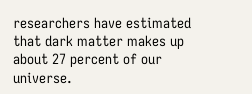researchers have estimated that dark matter makes up about 27 percent of our universe.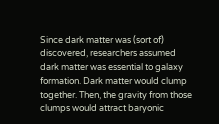Since dark matter was (sort of) discovered, researchers assumed dark matter was essential to galaxy formation. Dark matter would clump together. Then, the gravity from those clumps would attract baryonic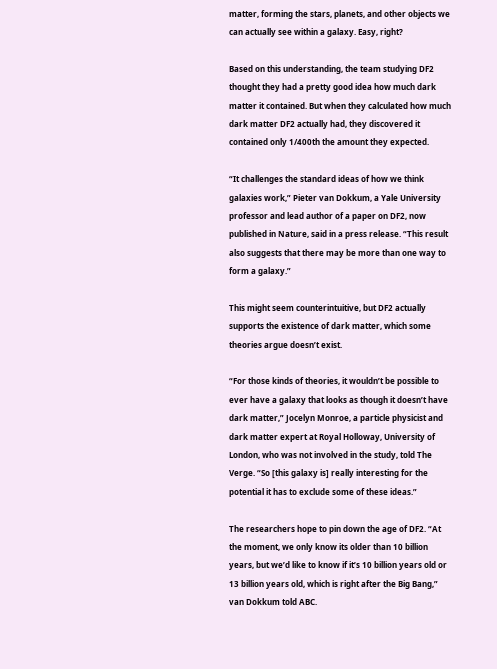matter, forming the stars, planets, and other objects we can actually see within a galaxy. Easy, right?

Based on this understanding, the team studying DF2 thought they had a pretty good idea how much dark matter it contained. But when they calculated how much dark matter DF2 actually had, they discovered it contained only 1/400th the amount they expected.

“It challenges the standard ideas of how we think galaxies work,” Pieter van Dokkum, a Yale University professor and lead author of a paper on DF2, now published in Nature, said in a press release. “This result also suggests that there may be more than one way to form a galaxy.”

This might seem counterintuitive, but DF2 actually supports the existence of dark matter, which some theories argue doesn’t exist.

“For those kinds of theories, it wouldn’t be possible to ever have a galaxy that looks as though it doesn’t have dark matter,” Jocelyn Monroe, a particle physicist and dark matter expert at Royal Holloway, University of London, who was not involved in the study, told The Verge. “So [this galaxy is] really interesting for the potential it has to exclude some of these ideas.”

The researchers hope to pin down the age of DF2. “At the moment, we only know its older than 10 billion years, but we’d like to know if it’s 10 billion years old or 13 billion years old, which is right after the Big Bang,” van Dokkum told ABC.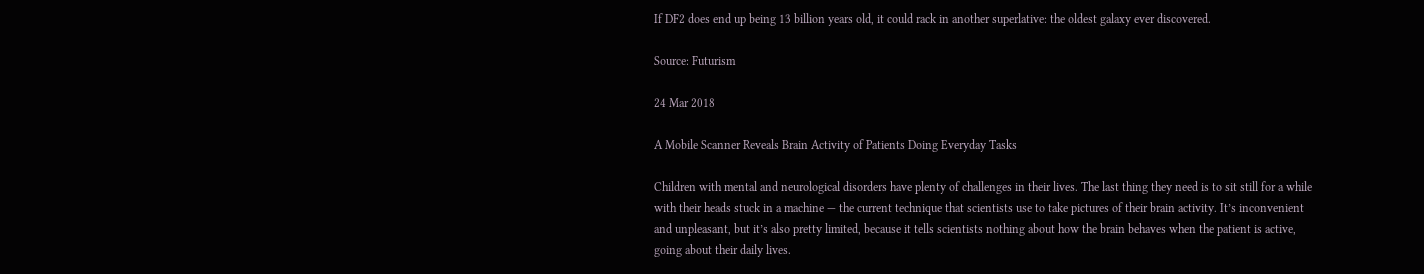If DF2 does end up being 13 billion years old, it could rack in another superlative: the oldest galaxy ever discovered.

Source: Futurism

24 Mar 2018

A Mobile Scanner Reveals Brain Activity of Patients Doing Everyday Tasks

Children with mental and neurological disorders have plenty of challenges in their lives. The last thing they need is to sit still for a while with their heads stuck in a machine — the current technique that scientists use to take pictures of their brain activity. It’s inconvenient and unpleasant, but it’s also pretty limited, because it tells scientists nothing about how the brain behaves when the patient is active, going about their daily lives.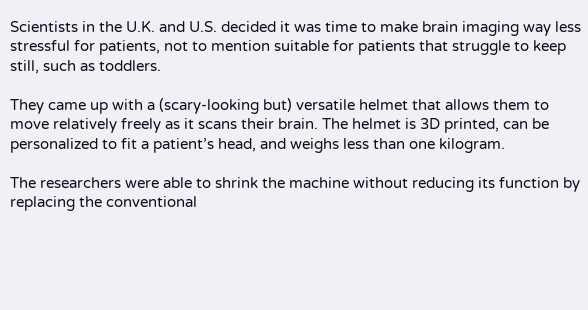Scientists in the U.K. and U.S. decided it was time to make brain imaging way less stressful for patients, not to mention suitable for patients that struggle to keep still, such as toddlers.

They came up with a (scary-looking but) versatile helmet that allows them to move relatively freely as it scans their brain. The helmet is 3D printed, can be personalized to fit a patient’s head, and weighs less than one kilogram.

The researchers were able to shrink the machine without reducing its function by replacing the conventional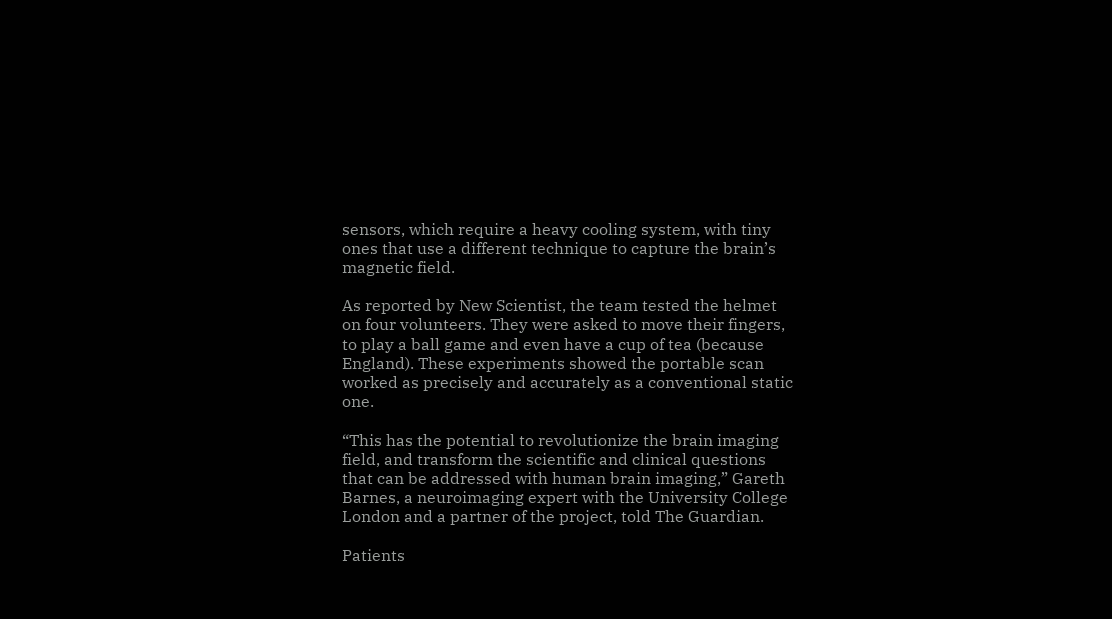sensors, which require a heavy cooling system, with tiny ones that use a different technique to capture the brain’s magnetic field.

As reported by New Scientist, the team tested the helmet on four volunteers. They were asked to move their fingers, to play a ball game and even have a cup of tea (because England). These experiments showed the portable scan worked as precisely and accurately as a conventional static one.

“This has the potential to revolutionize the brain imaging field, and transform the scientific and clinical questions that can be addressed with human brain imaging,” Gareth Barnes, a neuroimaging expert with the University College London and a partner of the project, told The Guardian.

Patients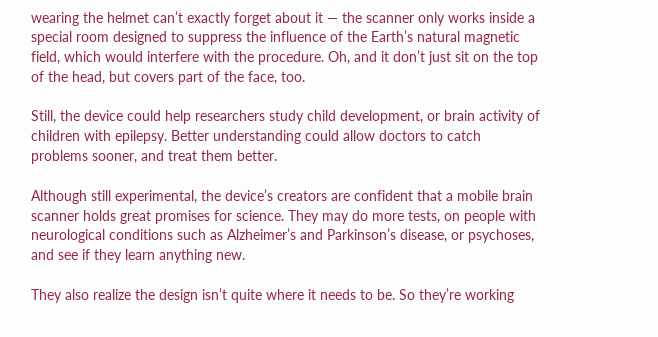wearing the helmet can’t exactly forget about it — the scanner only works inside a special room designed to suppress the influence of the Earth’s natural magnetic field, which would interfere with the procedure. Oh, and it don’t just sit on the top of the head, but covers part of the face, too.

Still, the device could help researchers study child development, or brain activity of children with epilepsy. Better understanding could allow doctors to catch problems sooner, and treat them better.

Although still experimental, the device’s creators are confident that a mobile brain scanner holds great promises for science. They may do more tests, on people with neurological conditions such as Alzheimer’s and Parkinson’s disease, or psychoses, and see if they learn anything new.

They also realize the design isn’t quite where it needs to be. So they’re working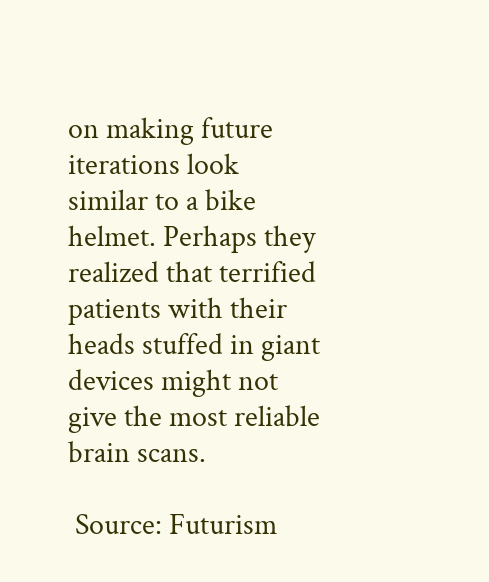on making future iterations look similar to a bike helmet. Perhaps they realized that terrified patients with their heads stuffed in giant devices might not give the most reliable brain scans.

 Source: Futurism